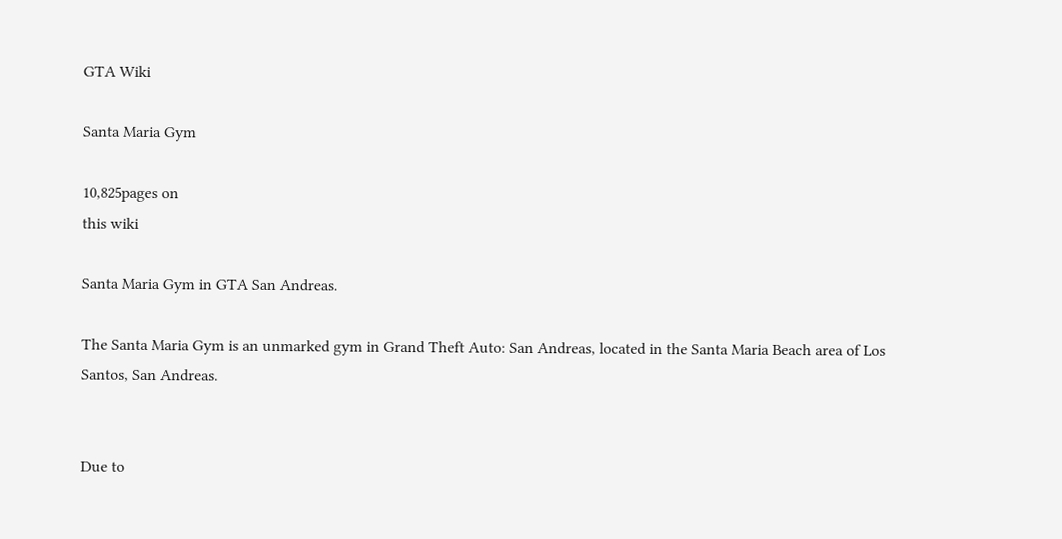GTA Wiki

Santa Maria Gym

10,825pages on
this wiki

Santa Maria Gym in GTA San Andreas.

The Santa Maria Gym is an unmarked gym in Grand Theft Auto: San Andreas, located in the Santa Maria Beach area of Los Santos, San Andreas.


Due to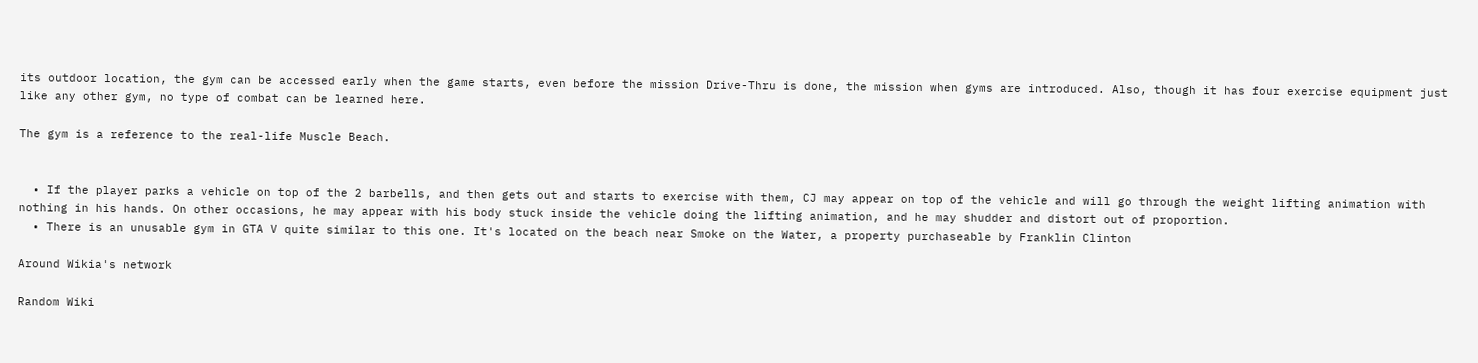its outdoor location, the gym can be accessed early when the game starts, even before the mission Drive-Thru is done, the mission when gyms are introduced. Also, though it has four exercise equipment just like any other gym, no type of combat can be learned here.

The gym is a reference to the real-life Muscle Beach.


  • If the player parks a vehicle on top of the 2 barbells, and then gets out and starts to exercise with them, CJ may appear on top of the vehicle and will go through the weight lifting animation with nothing in his hands. On other occasions, he may appear with his body stuck inside the vehicle doing the lifting animation, and he may shudder and distort out of proportion.
  • There is an unusable gym in GTA V quite similar to this one. It's located on the beach near Smoke on the Water, a property purchaseable by Franklin Clinton

Around Wikia's network

Random Wiki